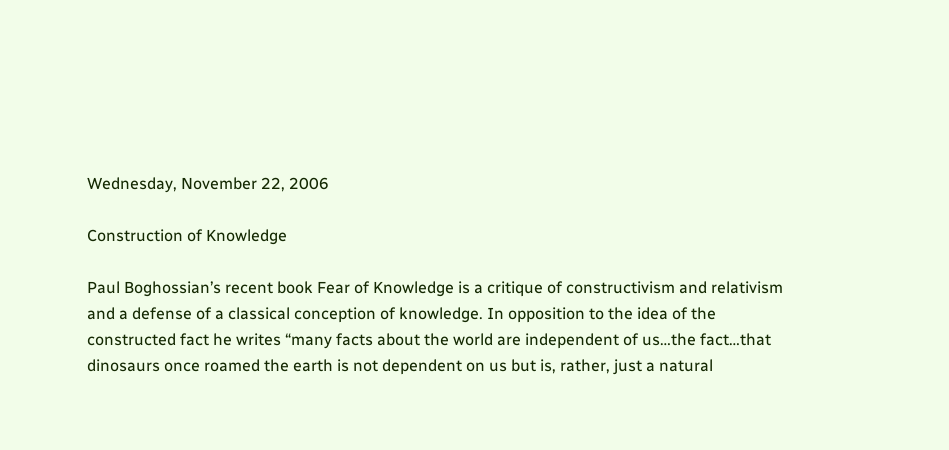Wednesday, November 22, 2006

Construction of Knowledge

Paul Boghossian’s recent book Fear of Knowledge is a critique of constructivism and relativism and a defense of a classical conception of knowledge. In opposition to the idea of the constructed fact he writes “many facts about the world are independent of us…the fact…that dinosaurs once roamed the earth is not dependent on us but is, rather, just a natural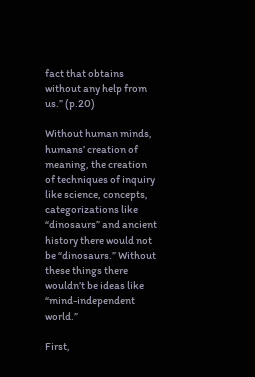fact that obtains without any help from us.” (p.20)

Without human minds, humans’ creation of meaning, the creation of techniques of inquiry like science, concepts, categorizations like “dinosaurs” and ancient history there would not be “dinosaurs.” Without these things there wouldn’t be ideas like “mind-independent world.”

First,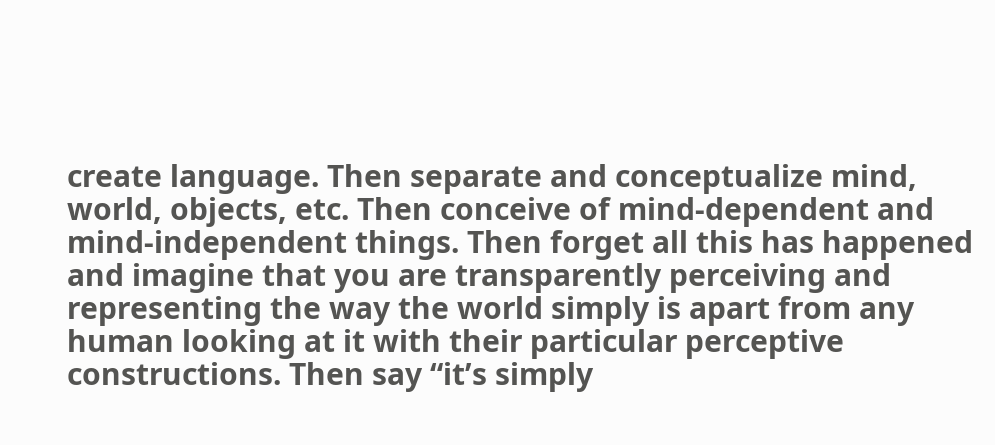create language. Then separate and conceptualize mind, world, objects, etc. Then conceive of mind-dependent and mind-independent things. Then forget all this has happened and imagine that you are transparently perceiving and representing the way the world simply is apart from any human looking at it with their particular perceptive constructions. Then say “it’s simply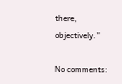there, objectively.”

No comments: